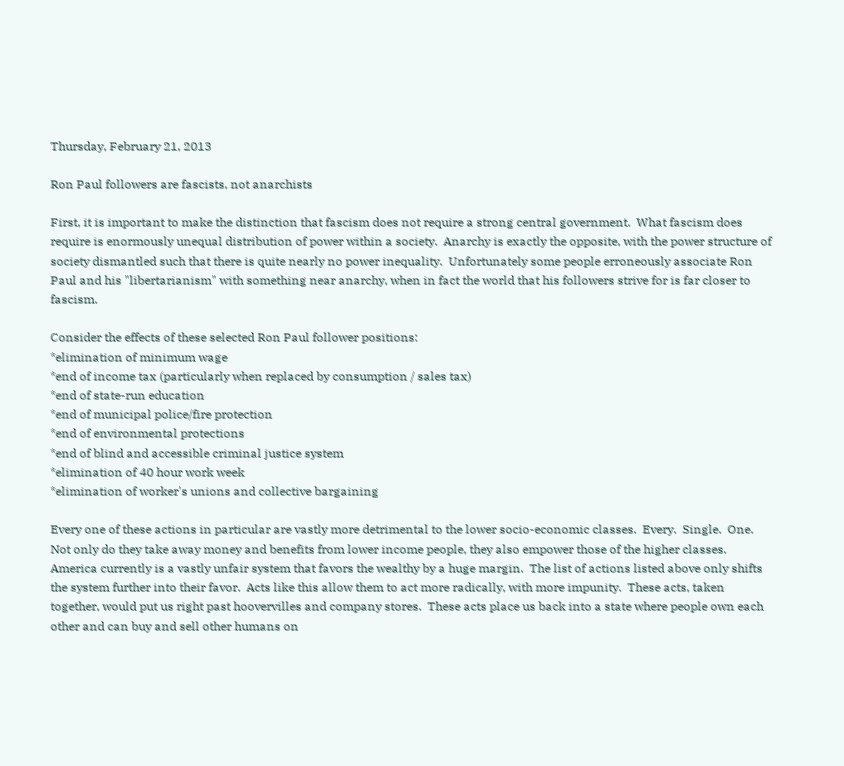Thursday, February 21, 2013

Ron Paul followers are fascists, not anarchists

First, it is important to make the distinction that fascism does not require a strong central government.  What fascism does require is enormously unequal distribution of power within a society.  Anarchy is exactly the opposite, with the power structure of society dismantled such that there is quite nearly no power inequality.  Unfortunately some people erroneously associate Ron Paul and his "libertarianism" with something near anarchy, when in fact the world that his followers strive for is far closer to fascism.

Consider the effects of these selected Ron Paul follower positions:
*elimination of minimum wage
*end of income tax (particularly when replaced by consumption / sales tax)
*end of state-run education
*end of municipal police/fire protection
*end of environmental protections
*end of blind and accessible criminal justice system
*elimination of 40 hour work week
*elimination of worker's unions and collective bargaining

Every one of these actions in particular are vastly more detrimental to the lower socio-economic classes.  Every.  Single.  One.  Not only do they take away money and benefits from lower income people, they also empower those of the higher classes.  America currently is a vastly unfair system that favors the wealthy by a huge margin.  The list of actions listed above only shifts  the system further into their favor.  Acts like this allow them to act more radically, with more impunity.  These acts, taken together, would put us right past hoovervilles and company stores.  These acts place us back into a state where people own each other and can buy and sell other humans on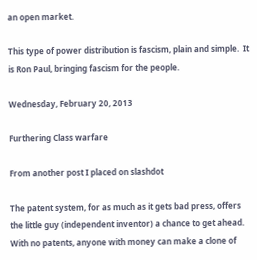an open market.

This type of power distribution is fascism, plain and simple.  It is Ron Paul, bringing fascism for the people.

Wednesday, February 20, 2013

Furthering Class warfare

From another post I placed on slashdot

The patent system, for as much as it gets bad press, offers the little guy (independent inventor) a chance to get ahead. With no patents, anyone with money can make a clone of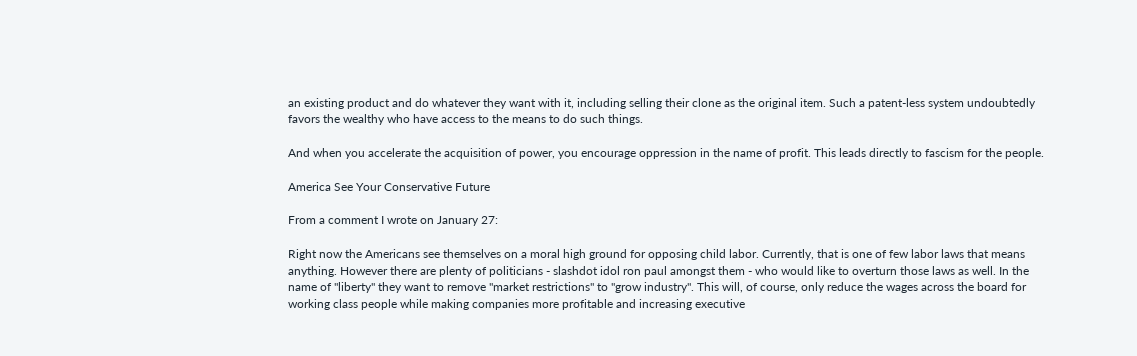an existing product and do whatever they want with it, including selling their clone as the original item. Such a patent-less system undoubtedly favors the wealthy who have access to the means to do such things.

And when you accelerate the acquisition of power, you encourage oppression in the name of profit. This leads directly to fascism for the people.

America See Your Conservative Future

From a comment I wrote on January 27:

Right now the Americans see themselves on a moral high ground for opposing child labor. Currently, that is one of few labor laws that means anything. However there are plenty of politicians - slashdot idol ron paul amongst them - who would like to overturn those laws as well. In the name of "liberty" they want to remove "market restrictions" to "grow industry". This will, of course, only reduce the wages across the board for working class people while making companies more profitable and increasing executive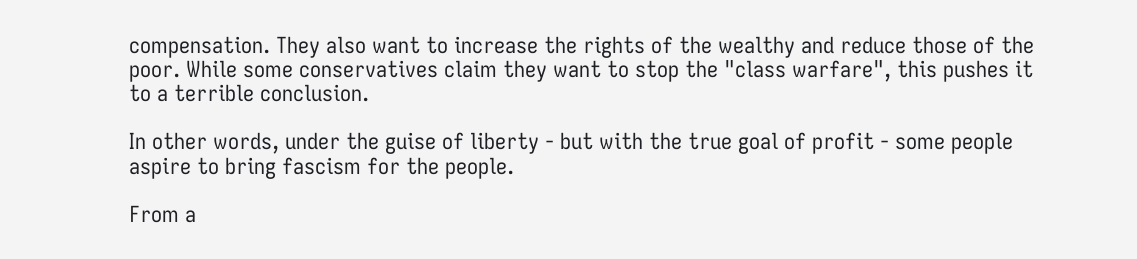compensation. They also want to increase the rights of the wealthy and reduce those of the poor. While some conservatives claim they want to stop the "class warfare", this pushes it to a terrible conclusion.

In other words, under the guise of liberty - but with the true goal of profit - some people aspire to bring fascism for the people.

From a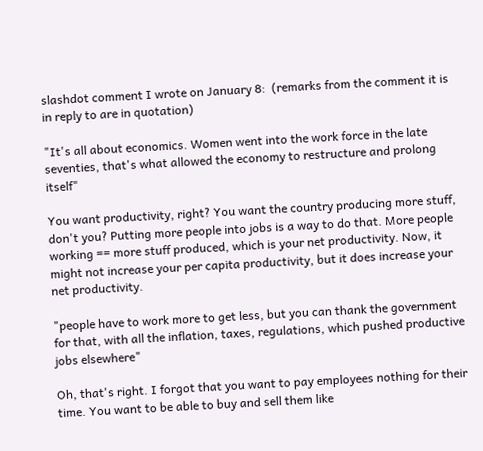slashdot comment I wrote on January 8:  (remarks from the comment it is in reply to are in quotation)

"It's all about economics. Women went into the work force in the late seventies, that's what allowed the economy to restructure and prolong itself"

You want productivity, right? You want the country producing more stuff, don't you? Putting more people into jobs is a way to do that. More people working == more stuff produced, which is your net productivity. Now, it might not increase your per capita productivity, but it does increase your net productivity.

"people have to work more to get less, but you can thank the government for that, with all the inflation, taxes, regulations, which pushed productive jobs elsewhere"

Oh, that's right. I forgot that you want to pay employees nothing for their time. You want to be able to buy and sell them like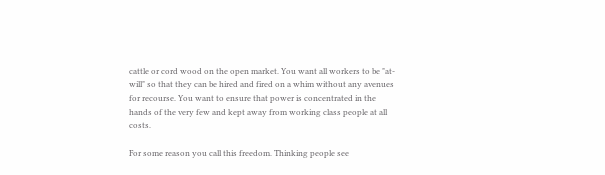cattle or cord wood on the open market. You want all workers to be "at-will" so that they can be hired and fired on a whim without any avenues for recourse. You want to ensure that power is concentrated in the hands of the very few and kept away from working class people at all costs.

For some reason you call this freedom. Thinking people see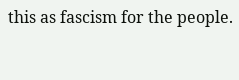this as fascism for the people.